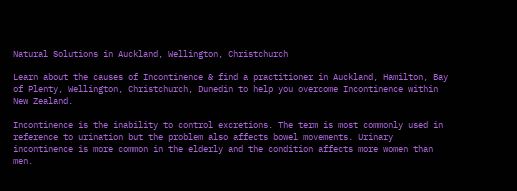Natural Solutions in Auckland, Wellington, Christchurch

Learn about the causes of Incontinence & find a practitioner in Auckland, Hamilton, Bay of Plenty, Wellington, Christchurch, Dunedin to help you overcome Incontinence within New Zealand.

Incontinence is the inability to control excretions. The term is most commonly used in reference to urination but the problem also affects bowel movements. Urinary incontinence is more common in the elderly and the condition affects more women than men.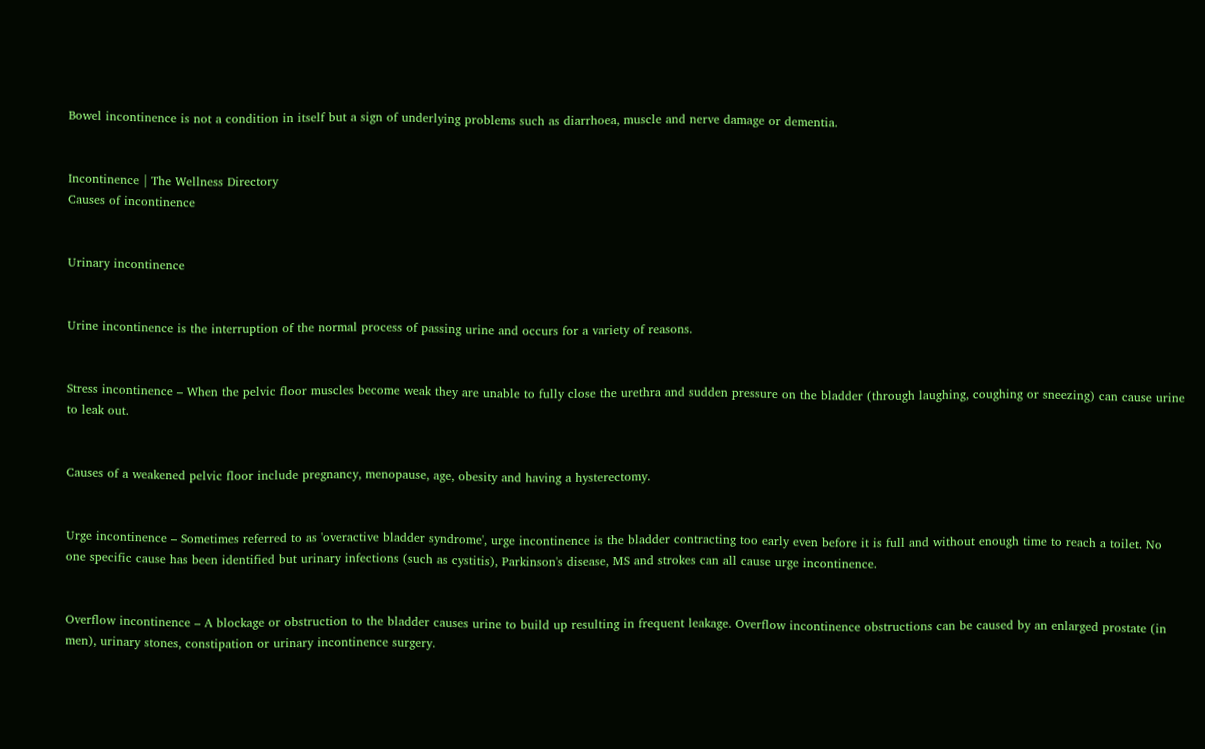Bowel incontinence is not a condition in itself but a sign of underlying problems such as diarrhoea, muscle and nerve damage or dementia.


Incontinence | The Wellness Directory
Causes of incontinence


Urinary incontinence


Urine incontinence is the interruption of the normal process of passing urine and occurs for a variety of reasons.


Stress incontinence – When the pelvic floor muscles become weak they are unable to fully close the urethra and sudden pressure on the bladder (through laughing, coughing or sneezing) can cause urine to leak out.


Causes of a weakened pelvic floor include pregnancy, menopause, age, obesity and having a hysterectomy.


Urge incontinence – Sometimes referred to as 'overactive bladder syndrome', urge incontinence is the bladder contracting too early even before it is full and without enough time to reach a toilet. No  one specific cause has been identified but urinary infections (such as cystitis), Parkinson's disease, MS and strokes can all cause urge incontinence.


Overflow incontinence – A blockage or obstruction to the bladder causes urine to build up resulting in frequent leakage. Overflow incontinence obstructions can be caused by an enlarged prostate (in men), urinary stones, constipation or urinary incontinence surgery.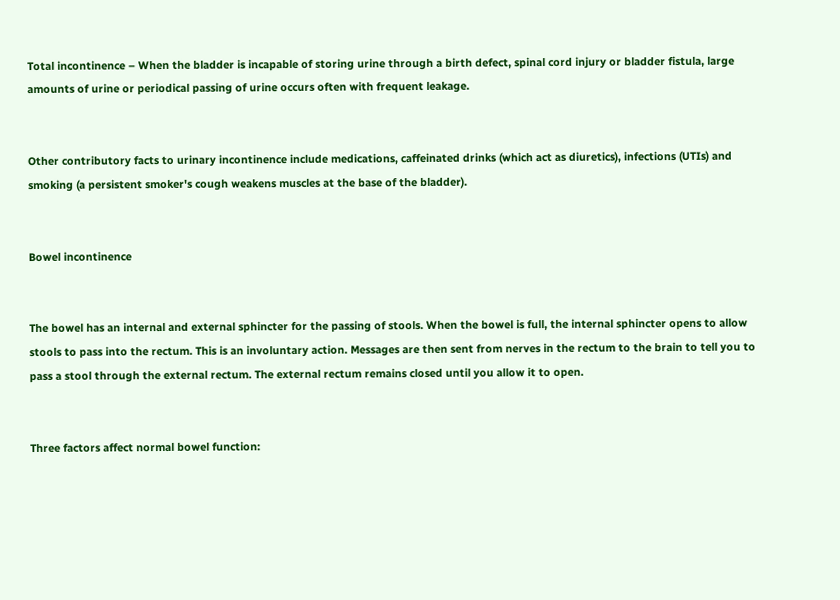Total incontinence – When the bladder is incapable of storing urine through a birth defect, spinal cord injury or bladder fistula, large amounts of urine or periodical passing of urine occurs often with frequent leakage.


Other contributory facts to urinary incontinence include medications, caffeinated drinks (which act as diuretics), infections (UTIs) and smoking (a persistent smoker's cough weakens muscles at the base of the bladder).


Bowel incontinence


The bowel has an internal and external sphincter for the passing of stools. When the bowel is full, the internal sphincter opens to allow stools to pass into the rectum. This is an involuntary action. Messages are then sent from nerves in the rectum to the brain to tell you to pass a stool through the external rectum. The external rectum remains closed until you allow it to open.


Three factors affect normal bowel function: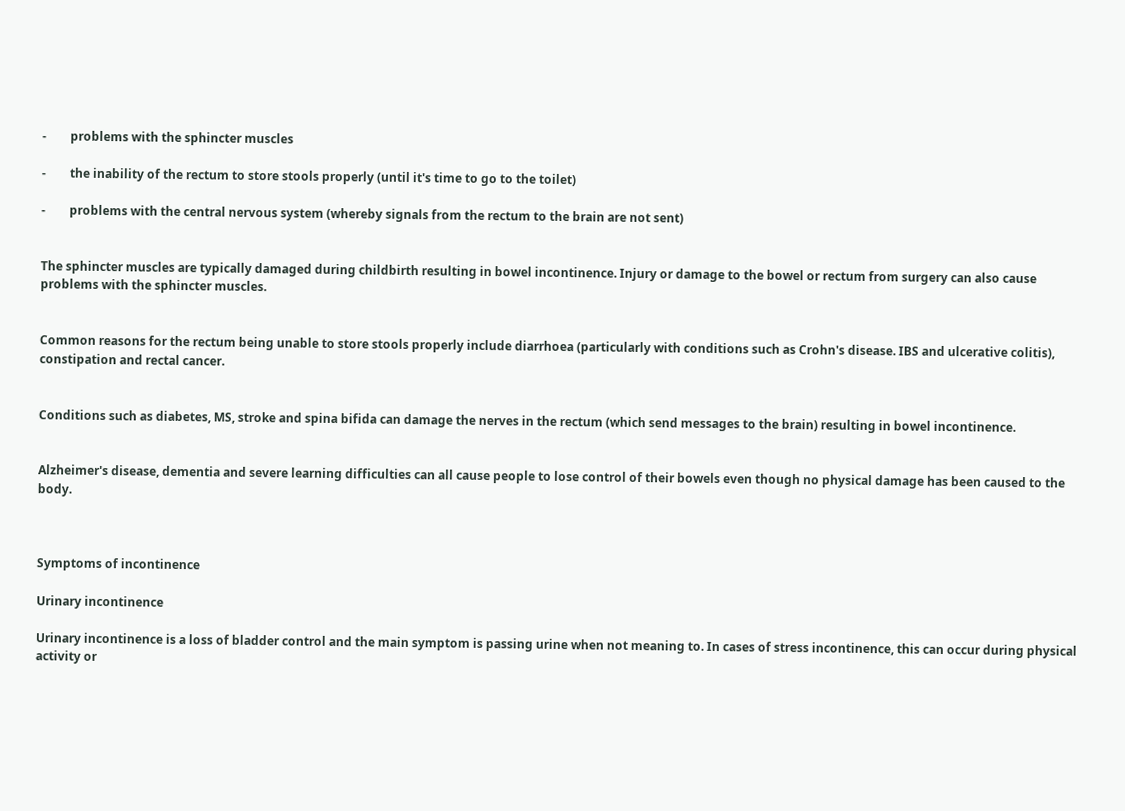-        problems with the sphincter muscles

-        the inability of the rectum to store stools properly (until it's time to go to the toilet)

-        problems with the central nervous system (whereby signals from the rectum to the brain are not sent)


The sphincter muscles are typically damaged during childbirth resulting in bowel incontinence. Injury or damage to the bowel or rectum from surgery can also cause problems with the sphincter muscles.


Common reasons for the rectum being unable to store stools properly include diarrhoea (particularly with conditions such as Crohn's disease. IBS and ulcerative colitis), constipation and rectal cancer.


Conditions such as diabetes, MS, stroke and spina bifida can damage the nerves in the rectum (which send messages to the brain) resulting in bowel incontinence.


Alzheimer's disease, dementia and severe learning difficulties can all cause people to lose control of their bowels even though no physical damage has been caused to the body.



Symptoms of incontinence

Urinary incontinence

Urinary incontinence is a loss of bladder control and the main symptom is passing urine when not meaning to. In cases of stress incontinence, this can occur during physical activity or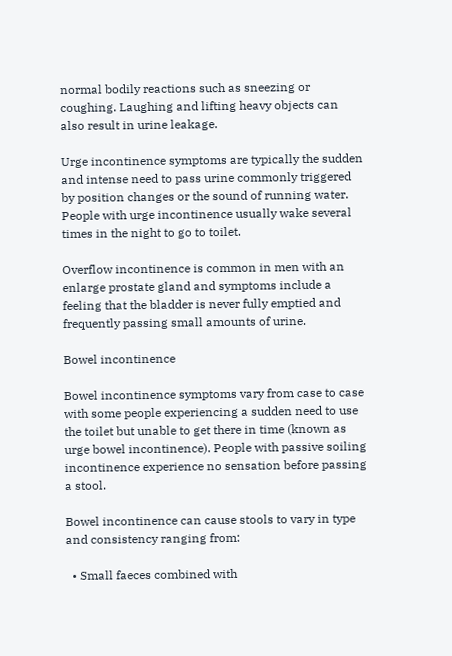normal bodily reactions such as sneezing or coughing. Laughing and lifting heavy objects can also result in urine leakage.

Urge incontinence symptoms are typically the sudden and intense need to pass urine commonly triggered by position changes or the sound of running water. People with urge incontinence usually wake several times in the night to go to toilet.

Overflow incontinence is common in men with an enlarge prostate gland and symptoms include a feeling that the bladder is never fully emptied and frequently passing small amounts of urine.

Bowel incontinence

Bowel incontinence symptoms vary from case to case with some people experiencing a sudden need to use the toilet but unable to get there in time (known as urge bowel incontinence). People with passive soiling incontinence experience no sensation before passing a stool.

Bowel incontinence can cause stools to vary in type and consistency ranging from:

  • Small faeces combined with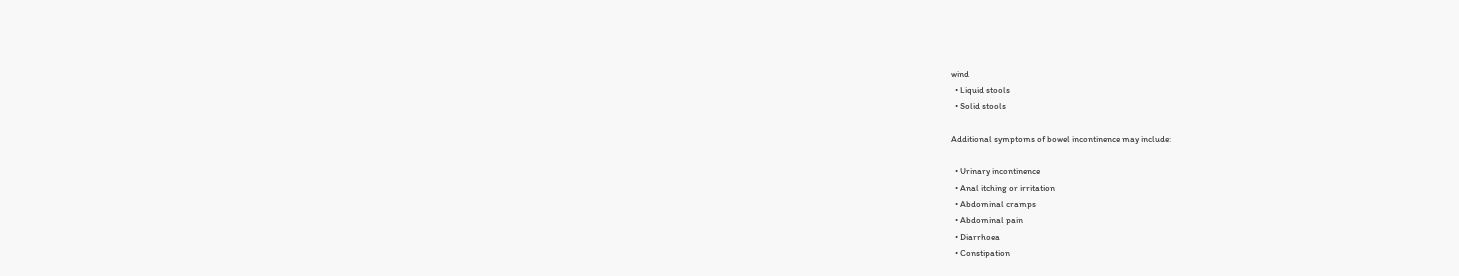wind
  • Liquid stools
  • Solid stools

Additional symptoms of bowel incontinence may include:

  • Urinary incontinence
  • Anal itching or irritation
  • Abdominal cramps
  • Abdominal pain
  • Diarrhoea
  • Constipation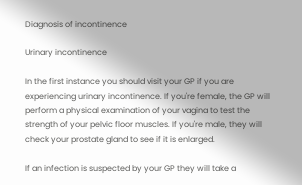Diagnosis of incontinence

Urinary incontinence

In the first instance you should visit your GP if you are experiencing urinary incontinence. If you're female, the GP will perform a physical examination of your vagina to test the strength of your pelvic floor muscles. If you're male, they will check your prostate gland to see if it is enlarged.

If an infection is suspected by your GP they will take a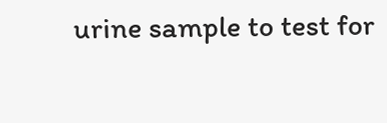urine sample to test for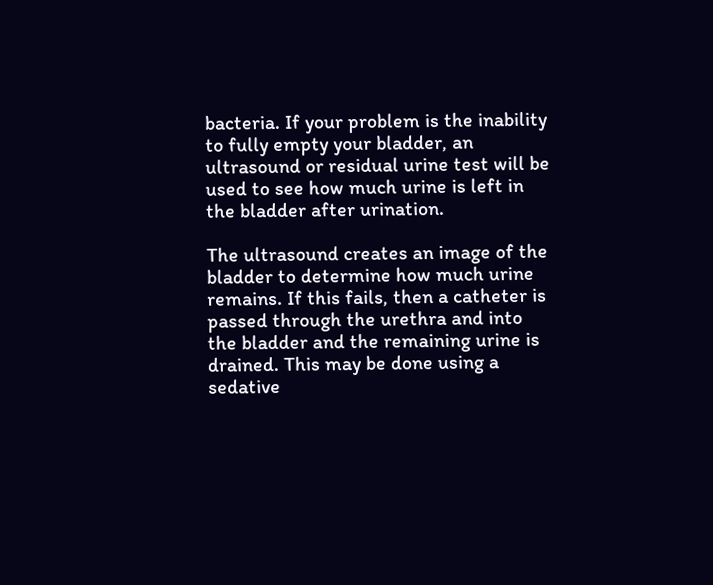bacteria. If your problem is the inability to fully empty your bladder, an ultrasound or residual urine test will be used to see how much urine is left in the bladder after urination.

The ultrasound creates an image of the bladder to determine how much urine remains. If this fails, then a catheter is passed through the urethra and into the bladder and the remaining urine is drained. This may be done using a sedative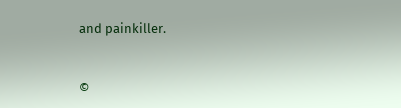and painkiller.


©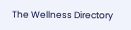The Wellness Directory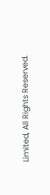Limited, All Rights Reserved.